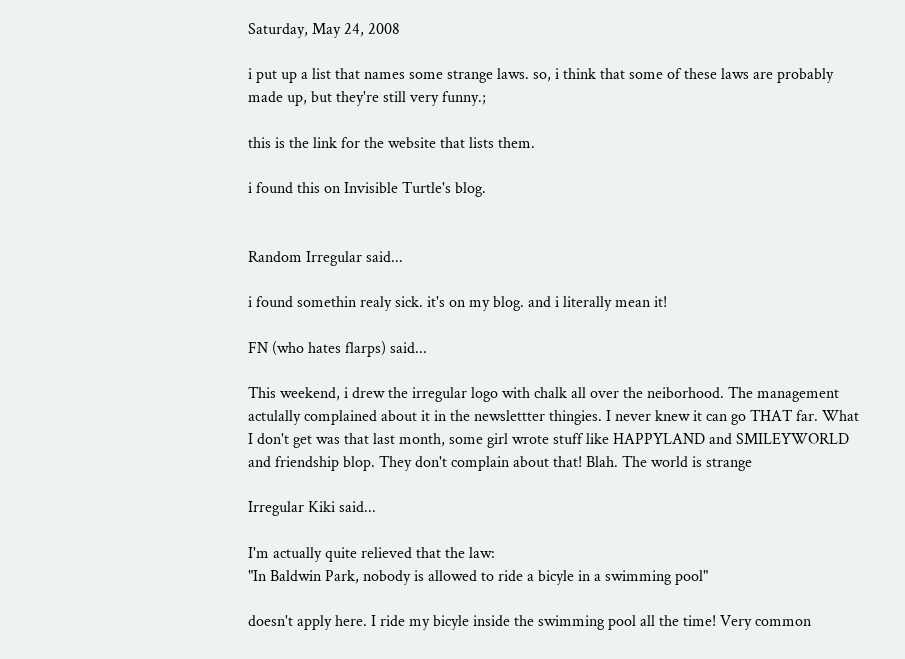Saturday, May 24, 2008

i put up a list that names some strange laws. so, i think that some of these laws are probably made up, but they're still very funny.;

this is the link for the website that lists them.

i found this on Invisible Turtle's blog.


Random Irregular said...

i found somethin realy sick. it's on my blog. and i literally mean it!

FN (who hates flarps) said...

This weekend, i drew the irregular logo with chalk all over the neiborhood. The management actulally complained about it in the newslettter thingies. I never knew it can go THAT far. What I don't get was that last month, some girl wrote stuff like HAPPYLAND and SMILEYWORLD and friendship blop. They don't complain about that! Blah. The world is strange

Irregular Kiki said...

I'm actually quite relieved that the law:
"In Baldwin Park, nobody is allowed to ride a bicyle in a swimming pool"

doesn't apply here. I ride my bicyle inside the swimming pool all the time! Very common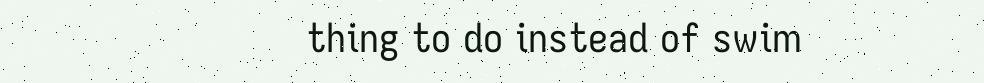thing to do instead of swim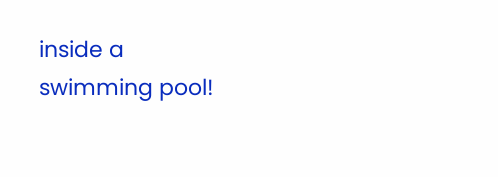inside a swimming pool!